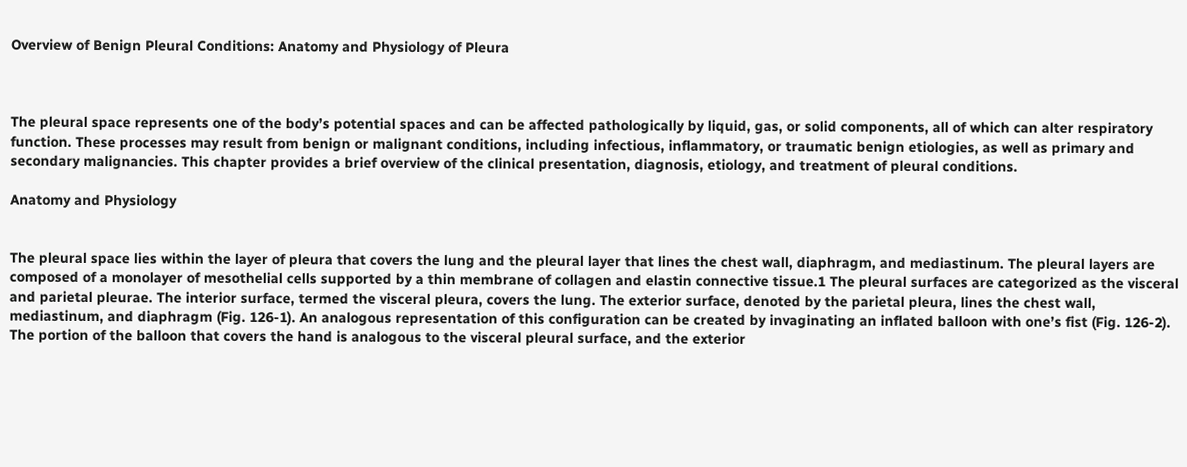Overview of Benign Pleural Conditions: Anatomy and Physiology of Pleura



The pleural space represents one of the body’s potential spaces and can be affected pathologically by liquid, gas, or solid components, all of which can alter respiratory function. These processes may result from benign or malignant conditions, including infectious, inflammatory, or traumatic benign etiologies, as well as primary and secondary malignancies. This chapter provides a brief overview of the clinical presentation, diagnosis, etiology, and treatment of pleural conditions.

Anatomy and Physiology


The pleural space lies within the layer of pleura that covers the lung and the pleural layer that lines the chest wall, diaphragm, and mediastinum. The pleural layers are composed of a monolayer of mesothelial cells supported by a thin membrane of collagen and elastin connective tissue.1 The pleural surfaces are categorized as the visceral and parietal pleurae. The interior surface, termed the visceral pleura, covers the lung. The exterior surface, denoted by the parietal pleura, lines the chest wall, mediastinum, and diaphragm (Fig. 126-1). An analogous representation of this configuration can be created by invaginating an inflated balloon with one’s fist (Fig. 126-2). The portion of the balloon that covers the hand is analogous to the visceral pleural surface, and the exterior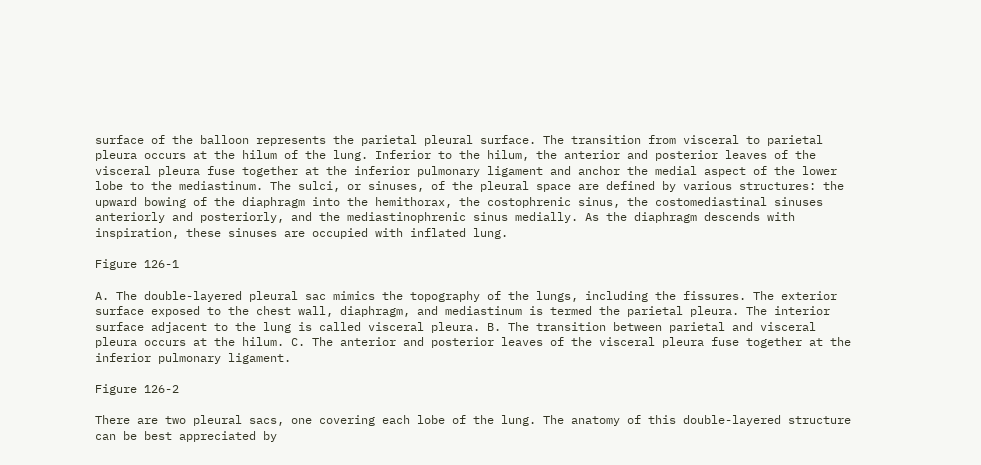surface of the balloon represents the parietal pleural surface. The transition from visceral to parietal pleura occurs at the hilum of the lung. Inferior to the hilum, the anterior and posterior leaves of the visceral pleura fuse together at the inferior pulmonary ligament and anchor the medial aspect of the lower lobe to the mediastinum. The sulci, or sinuses, of the pleural space are defined by various structures: the upward bowing of the diaphragm into the hemithorax, the costophrenic sinus, the costomediastinal sinuses anteriorly and posteriorly, and the mediastinophrenic sinus medially. As the diaphragm descends with inspiration, these sinuses are occupied with inflated lung.

Figure 126-1

A. The double-layered pleural sac mimics the topography of the lungs, including the fissures. The exterior surface exposed to the chest wall, diaphragm, and mediastinum is termed the parietal pleura. The interior surface adjacent to the lung is called visceral pleura. B. The transition between parietal and visceral pleura occurs at the hilum. C. The anterior and posterior leaves of the visceral pleura fuse together at the inferior pulmonary ligament.

Figure 126-2

There are two pleural sacs, one covering each lobe of the lung. The anatomy of this double-layered structure can be best appreciated by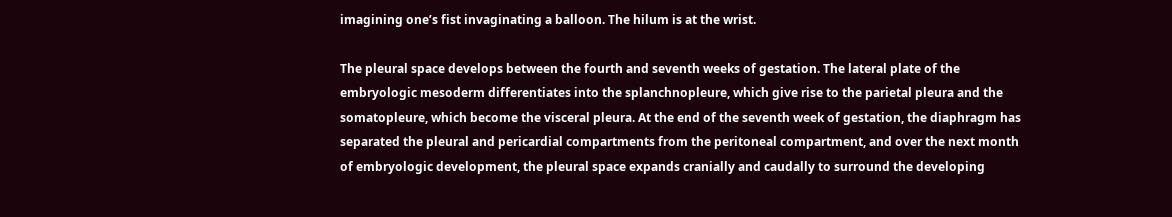imagining one’s fist invaginating a balloon. The hilum is at the wrist.

The pleural space develops between the fourth and seventh weeks of gestation. The lateral plate of the embryologic mesoderm differentiates into the splanchnopleure, which give rise to the parietal pleura and the somatopleure, which become the visceral pleura. At the end of the seventh week of gestation, the diaphragm has separated the pleural and pericardial compartments from the peritoneal compartment, and over the next month of embryologic development, the pleural space expands cranially and caudally to surround the developing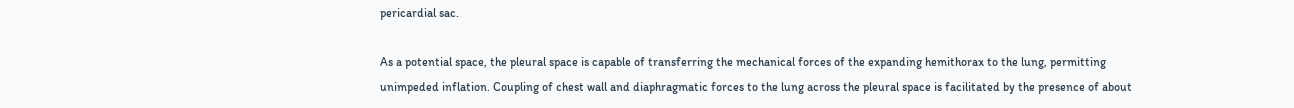pericardial sac.

As a potential space, the pleural space is capable of transferring the mechanical forces of the expanding hemithorax to the lung, permitting unimpeded inflation. Coupling of chest wall and diaphragmatic forces to the lung across the pleural space is facilitated by the presence of about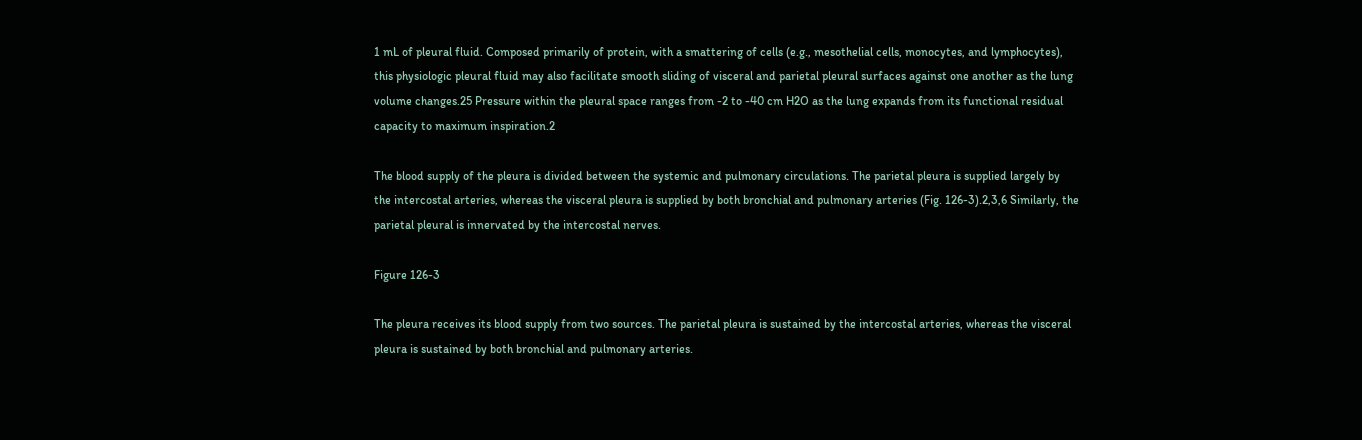1 mL of pleural fluid. Composed primarily of protein, with a smattering of cells (e.g., mesothelial cells, monocytes, and lymphocytes), this physiologic pleural fluid may also facilitate smooth sliding of visceral and parietal pleural surfaces against one another as the lung volume changes.25 Pressure within the pleural space ranges from -2 to -40 cm H2O as the lung expands from its functional residual capacity to maximum inspiration.2

The blood supply of the pleura is divided between the systemic and pulmonary circulations. The parietal pleura is supplied largely by the intercostal arteries, whereas the visceral pleura is supplied by both bronchial and pulmonary arteries (Fig. 126-3).2,3,6 Similarly, the parietal pleural is innervated by the intercostal nerves.

Figure 126-3

The pleura receives its blood supply from two sources. The parietal pleura is sustained by the intercostal arteries, whereas the visceral pleura is sustained by both bronchial and pulmonary arteries.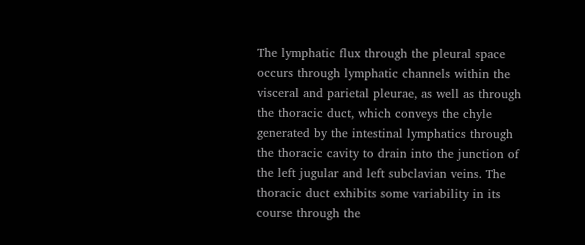The lymphatic flux through the pleural space occurs through lymphatic channels within the visceral and parietal pleurae, as well as through the thoracic duct, which conveys the chyle generated by the intestinal lymphatics through the thoracic cavity to drain into the junction of the left jugular and left subclavian veins. The thoracic duct exhibits some variability in its course through the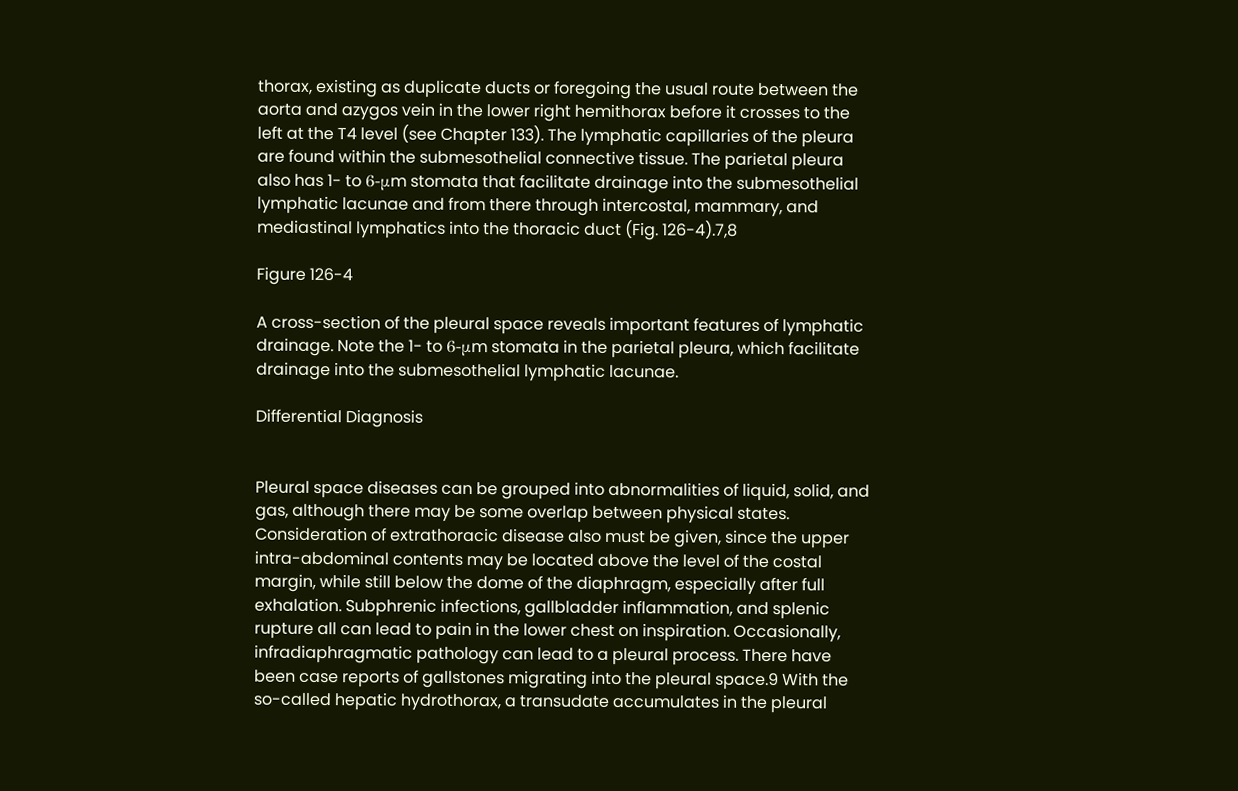thorax, existing as duplicate ducts or foregoing the usual route between the aorta and azygos vein in the lower right hemithorax before it crosses to the left at the T4 level (see Chapter 133). The lymphatic capillaries of the pleura are found within the submesothelial connective tissue. The parietal pleura also has 1- to 6-μm stomata that facilitate drainage into the submesothelial lymphatic lacunae and from there through intercostal, mammary, and mediastinal lymphatics into the thoracic duct (Fig. 126-4).7,8

Figure 126-4

A cross-section of the pleural space reveals important features of lymphatic drainage. Note the 1- to 6-μm stomata in the parietal pleura, which facilitate drainage into the submesothelial lymphatic lacunae.

Differential Diagnosis


Pleural space diseases can be grouped into abnormalities of liquid, solid, and gas, although there may be some overlap between physical states. Consideration of extrathoracic disease also must be given, since the upper intra-abdominal contents may be located above the level of the costal margin, while still below the dome of the diaphragm, especially after full exhalation. Subphrenic infections, gallbladder inflammation, and splenic rupture all can lead to pain in the lower chest on inspiration. Occasionally, infradiaphragmatic pathology can lead to a pleural process. There have been case reports of gallstones migrating into the pleural space.9 With the so-called hepatic hydrothorax, a transudate accumulates in the pleural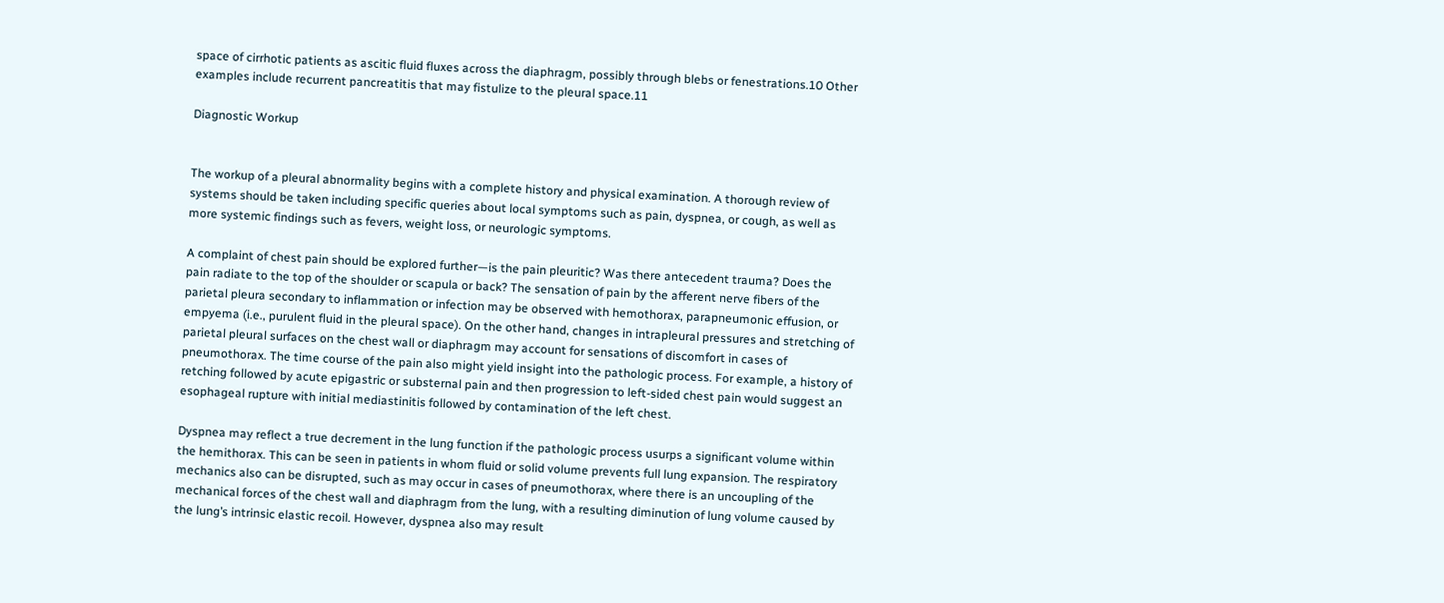space of cirrhotic patients as ascitic fluid fluxes across the diaphragm, possibly through blebs or fenestrations.10 Other examples include recurrent pancreatitis that may fistulize to the pleural space.11

Diagnostic Workup


The workup of a pleural abnormality begins with a complete history and physical examination. A thorough review of systems should be taken including specific queries about local symptoms such as pain, dyspnea, or cough, as well as more systemic findings such as fevers, weight loss, or neurologic symptoms.

A complaint of chest pain should be explored further—is the pain pleuritic? Was there antecedent trauma? Does the pain radiate to the top of the shoulder or scapula or back? The sensation of pain by the afferent nerve fibers of the parietal pleura secondary to inflammation or infection may be observed with hemothorax, parapneumonic effusion, or empyema (i.e., purulent fluid in the pleural space). On the other hand, changes in intrapleural pressures and stretching of parietal pleural surfaces on the chest wall or diaphragm may account for sensations of discomfort in cases of pneumothorax. The time course of the pain also might yield insight into the pathologic process. For example, a history of retching followed by acute epigastric or substernal pain and then progression to left-sided chest pain would suggest an esophageal rupture with initial mediastinitis followed by contamination of the left chest.

Dyspnea may reflect a true decrement in the lung function if the pathologic process usurps a significant volume within the hemithorax. This can be seen in patients in whom fluid or solid volume prevents full lung expansion. The respiratory mechanics also can be disrupted, such as may occur in cases of pneumothorax, where there is an uncoupling of the mechanical forces of the chest wall and diaphragm from the lung, with a resulting diminution of lung volume caused by the lung’s intrinsic elastic recoil. However, dyspnea also may result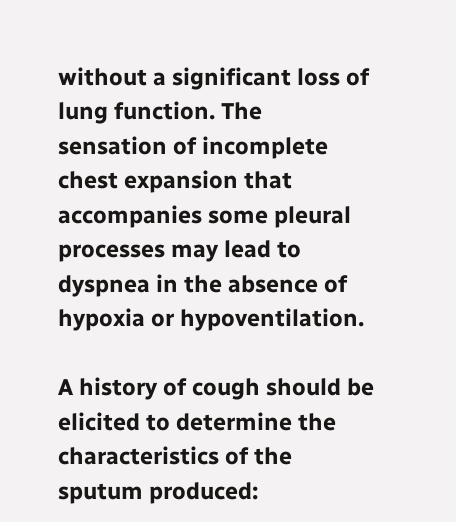without a significant loss of lung function. The sensation of incomplete chest expansion that accompanies some pleural processes may lead to dyspnea in the absence of hypoxia or hypoventilation.

A history of cough should be elicited to determine the characteristics of the sputum produced: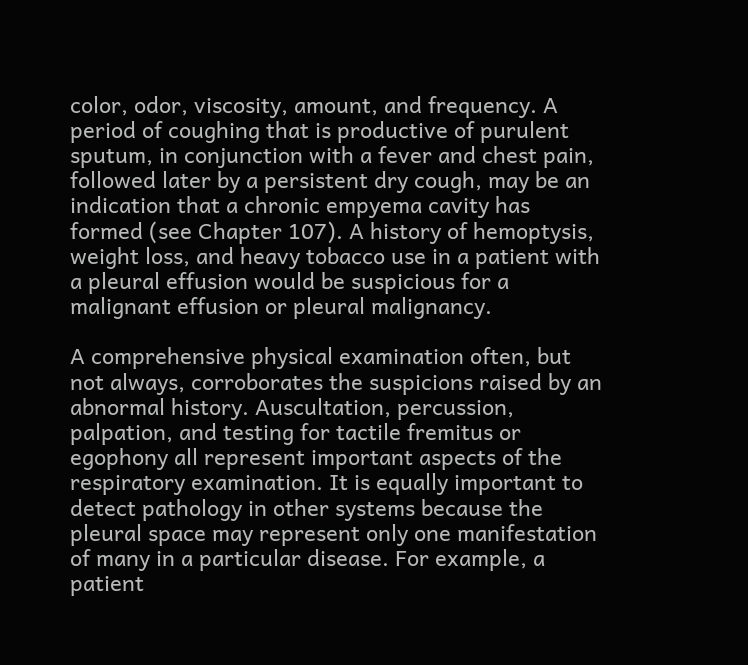color, odor, viscosity, amount, and frequency. A period of coughing that is productive of purulent sputum, in conjunction with a fever and chest pain, followed later by a persistent dry cough, may be an indication that a chronic empyema cavity has formed (see Chapter 107). A history of hemoptysis, weight loss, and heavy tobacco use in a patient with a pleural effusion would be suspicious for a malignant effusion or pleural malignancy.

A comprehensive physical examination often, but not always, corroborates the suspicions raised by an abnormal history. Auscultation, percussion, palpation, and testing for tactile fremitus or egophony all represent important aspects of the respiratory examination. It is equally important to detect pathology in other systems because the pleural space may represent only one manifestation of many in a particular disease. For example, a patient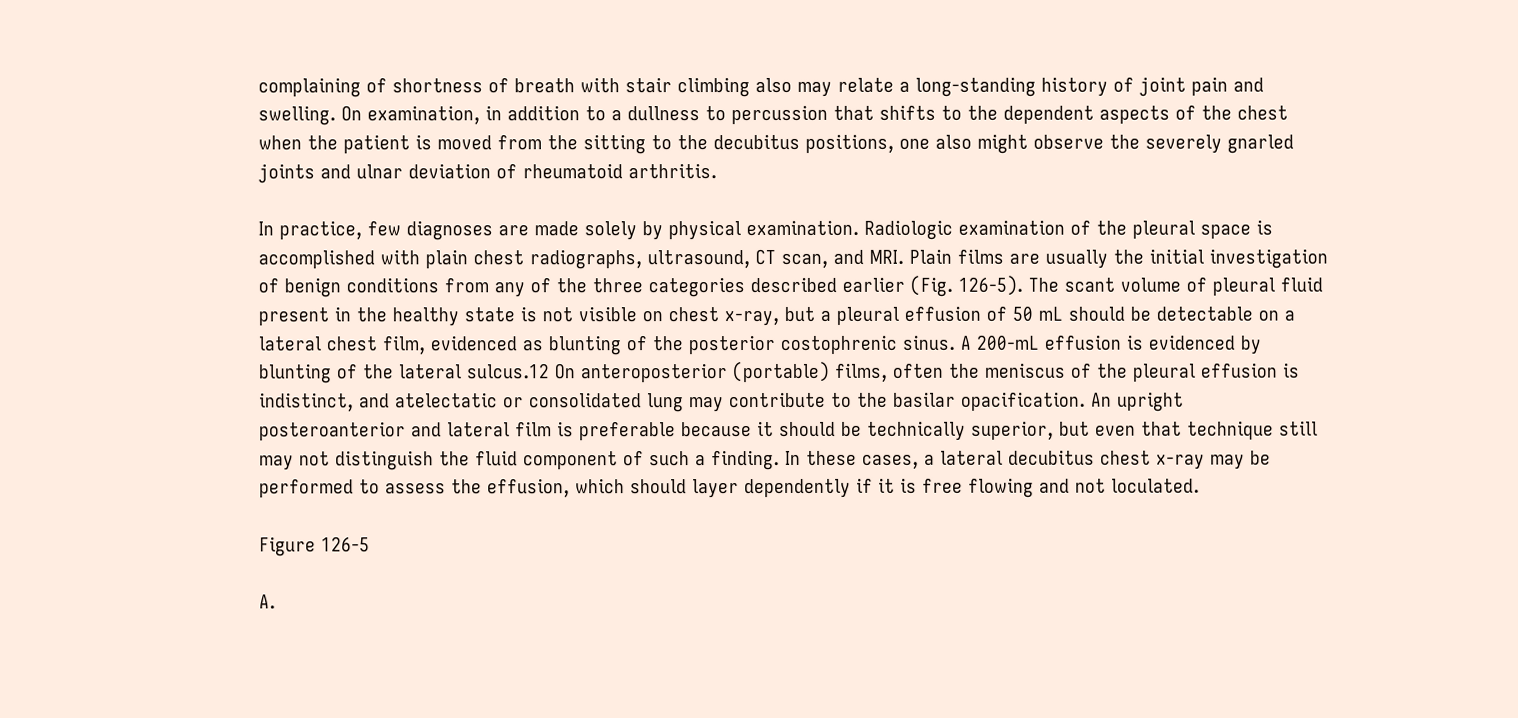complaining of shortness of breath with stair climbing also may relate a long-standing history of joint pain and swelling. On examination, in addition to a dullness to percussion that shifts to the dependent aspects of the chest when the patient is moved from the sitting to the decubitus positions, one also might observe the severely gnarled joints and ulnar deviation of rheumatoid arthritis.

In practice, few diagnoses are made solely by physical examination. Radiologic examination of the pleural space is accomplished with plain chest radiographs, ultrasound, CT scan, and MRI. Plain films are usually the initial investigation of benign conditions from any of the three categories described earlier (Fig. 126-5). The scant volume of pleural fluid present in the healthy state is not visible on chest x-ray, but a pleural effusion of 50 mL should be detectable on a lateral chest film, evidenced as blunting of the posterior costophrenic sinus. A 200-mL effusion is evidenced by blunting of the lateral sulcus.12 On anteroposterior (portable) films, often the meniscus of the pleural effusion is indistinct, and atelectatic or consolidated lung may contribute to the basilar opacification. An upright posteroanterior and lateral film is preferable because it should be technically superior, but even that technique still may not distinguish the fluid component of such a finding. In these cases, a lateral decubitus chest x-ray may be performed to assess the effusion, which should layer dependently if it is free flowing and not loculated.

Figure 126-5

A.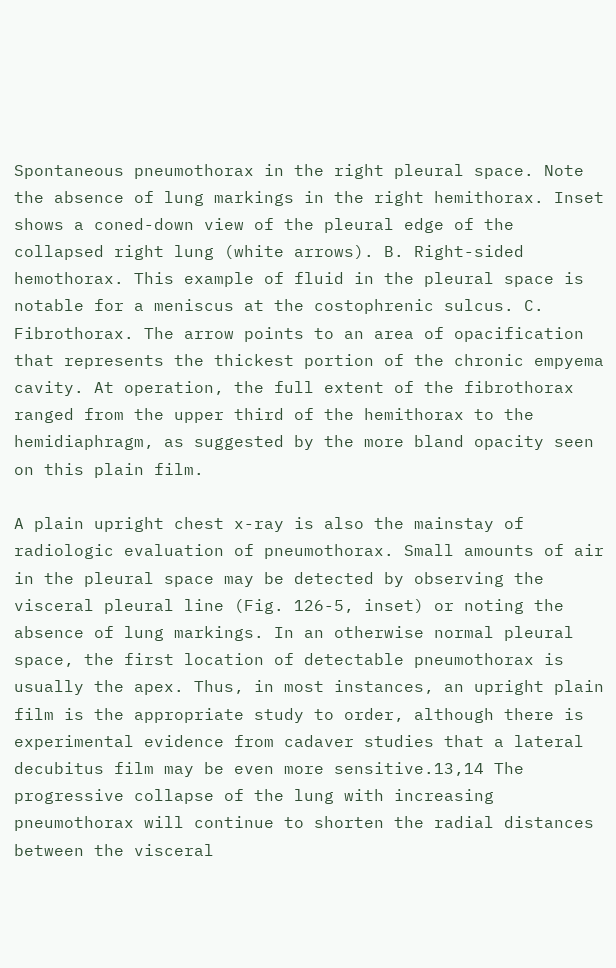Spontaneous pneumothorax in the right pleural space. Note the absence of lung markings in the right hemithorax. Inset shows a coned-down view of the pleural edge of the collapsed right lung (white arrows). B. Right-sided hemothorax. This example of fluid in the pleural space is notable for a meniscus at the costophrenic sulcus. C. Fibrothorax. The arrow points to an area of opacification that represents the thickest portion of the chronic empyema cavity. At operation, the full extent of the fibrothorax ranged from the upper third of the hemithorax to the hemidiaphragm, as suggested by the more bland opacity seen on this plain film.

A plain upright chest x-ray is also the mainstay of radiologic evaluation of pneumothorax. Small amounts of air in the pleural space may be detected by observing the visceral pleural line (Fig. 126-5, inset) or noting the absence of lung markings. In an otherwise normal pleural space, the first location of detectable pneumothorax is usually the apex. Thus, in most instances, an upright plain film is the appropriate study to order, although there is experimental evidence from cadaver studies that a lateral decubitus film may be even more sensitive.13,14 The progressive collapse of the lung with increasing pneumothorax will continue to shorten the radial distances between the visceral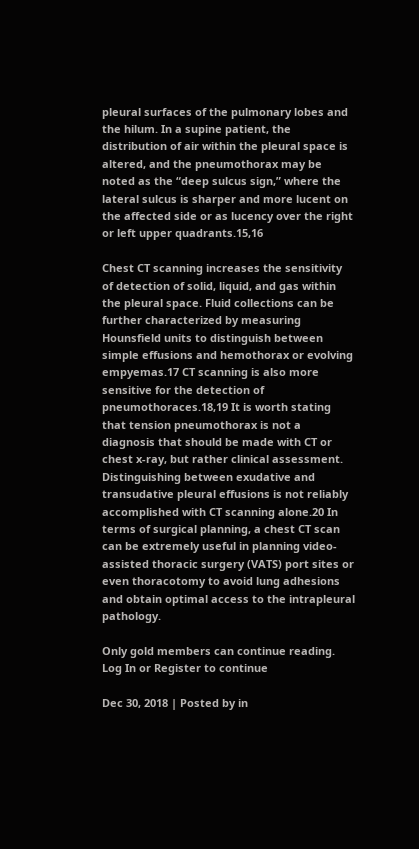pleural surfaces of the pulmonary lobes and the hilum. In a supine patient, the distribution of air within the pleural space is altered, and the pneumothorax may be noted as the “deep sulcus sign,” where the lateral sulcus is sharper and more lucent on the affected side or as lucency over the right or left upper quadrants.15,16

Chest CT scanning increases the sensitivity of detection of solid, liquid, and gas within the pleural space. Fluid collections can be further characterized by measuring Hounsfield units to distinguish between simple effusions and hemothorax or evolving empyemas.17 CT scanning is also more sensitive for the detection of pneumothoraces.18,19 It is worth stating that tension pneumothorax is not a diagnosis that should be made with CT or chest x-ray, but rather clinical assessment. Distinguishing between exudative and transudative pleural effusions is not reliably accomplished with CT scanning alone.20 In terms of surgical planning, a chest CT scan can be extremely useful in planning video-assisted thoracic surgery (VATS) port sites or even thoracotomy to avoid lung adhesions and obtain optimal access to the intrapleural pathology.

Only gold members can continue reading. Log In or Register to continue

Dec 30, 2018 | Posted by in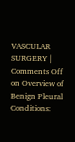VASCULAR SURGERY | Comments Off on Overview of Benign Pleural Conditions: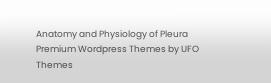Anatomy and Physiology of Pleura
Premium Wordpress Themes by UFO Themes